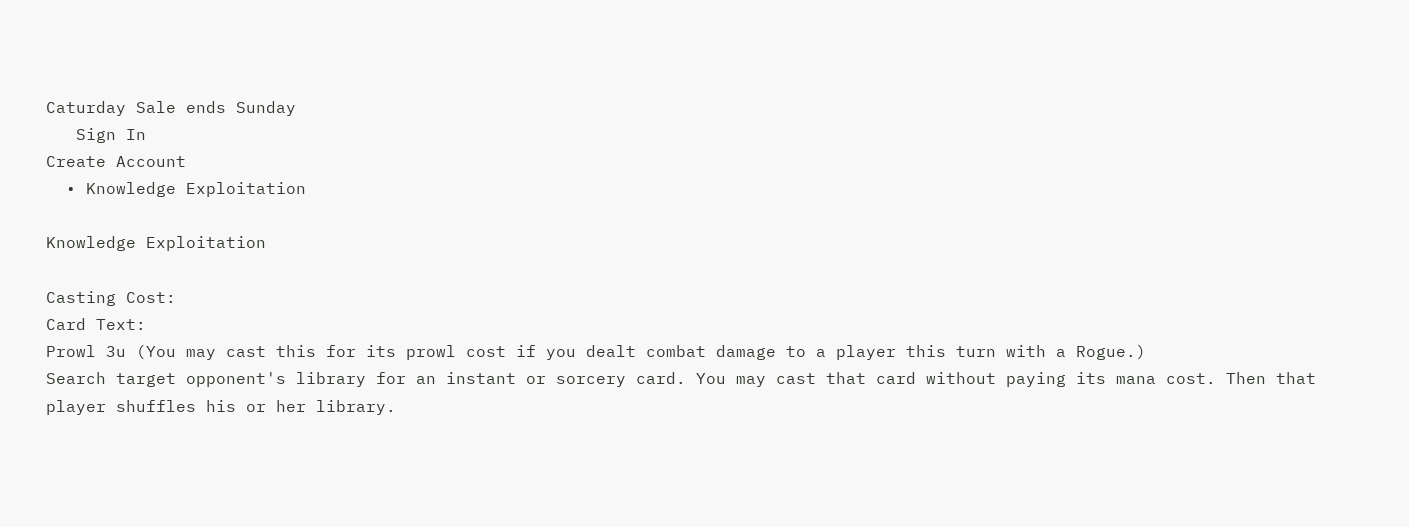Caturday Sale ends Sunday
   Sign In
Create Account
  • Knowledge Exploitation

Knowledge Exploitation

Casting Cost:
Card Text:
Prowl 3u (You may cast this for its prowl cost if you dealt combat damage to a player this turn with a Rogue.)
Search target opponent's library for an instant or sorcery card. You may cast that card without paying its mana cost. Then that player shuffles his or her library.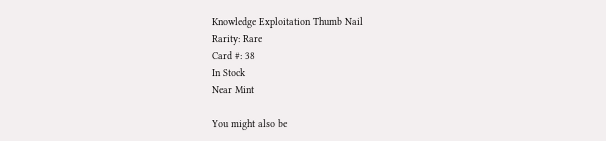Knowledge Exploitation Thumb Nail
Rarity: Rare
Card #: 38
In Stock
Near Mint

You might also be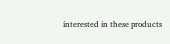interested in these products